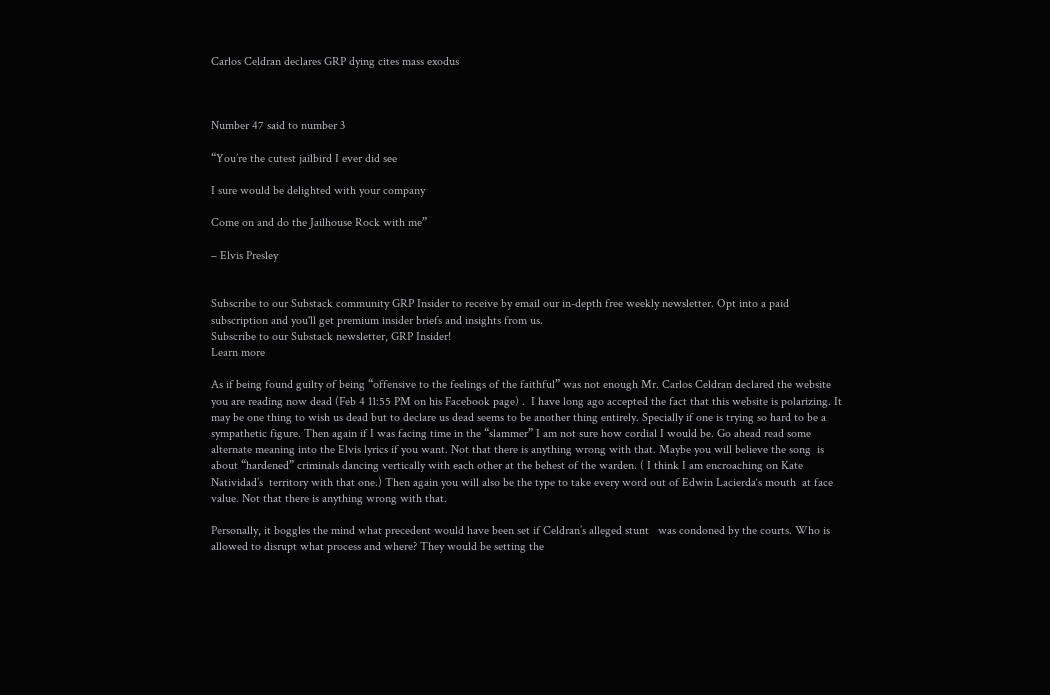Carlos Celdran declares GRP dying cites mass exodus



Number 47 said to number 3

“You’re the cutest jailbird I ever did see

I sure would be delighted with your company

Come on and do the Jailhouse Rock with me”

– Elvis Presley


Subscribe to our Substack community GRP Insider to receive by email our in-depth free weekly newsletter. Opt into a paid subscription and you'll get premium insider briefs and insights from us.
Subscribe to our Substack newsletter, GRP Insider!
Learn more

As if being found guilty of being “offensive to the feelings of the faithful” was not enough Mr. Carlos Celdran declared the website you are reading now dead (Feb 4 11:55 PM on his Facebook page) .  I have long ago accepted the fact that this website is polarizing. It may be one thing to wish us dead but to declare us dead seems to be another thing entirely. Specially if one is trying so hard to be a sympathetic figure. Then again if I was facing time in the “slammer” I am not sure how cordial I would be. Go ahead read some alternate meaning into the Elvis lyrics if you want. Not that there is anything wrong with that. Maybe you will believe the song  is about “hardened” criminals dancing vertically with each other at the behest of the warden. ( I think I am encroaching on Kate Natividad’s  territory with that one.) Then again you will also be the type to take every word out of Edwin Lacierda‘s mouth  at face value. Not that there is anything wrong with that.

Personally, it boggles the mind what precedent would have been set if Celdran’s alleged stunt   was condoned by the courts. Who is allowed to disrupt what process and where? They would be setting the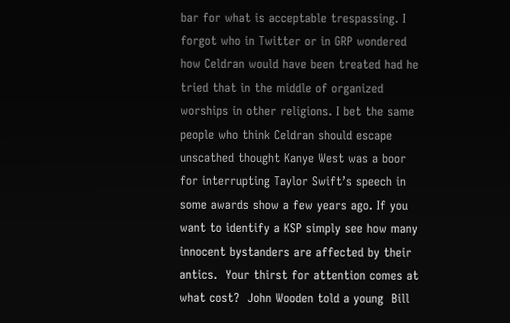bar for what is acceptable trespassing. I forgot who in Twitter or in GRP wondered how Celdran would have been treated had he tried that in the middle of organized worships in other religions. I bet the same people who think Celdran should escape unscathed thought Kanye West was a boor for interrupting Taylor Swift’s speech in some awards show a few years ago. If you want to identify a KSP simply see how many innocent bystanders are affected by their antics.  Your thirst for attention comes at what cost?  John Wooden told a young  Bill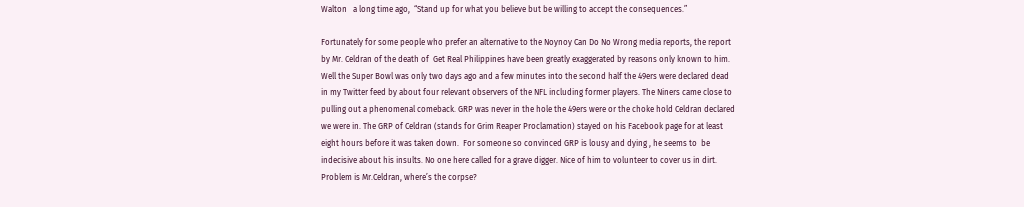Walton   a long time ago,  “Stand up for what you believe but be willing to accept the consequences.”

Fortunately for some people who prefer an alternative to the Noynoy Can Do No Wrong media reports, the report by Mr. Celdran of the death of  Get Real Philippines have been greatly exaggerated by reasons only known to him. Well the Super Bowl was only two days ago and a few minutes into the second half the 49ers were declared dead in my Twitter feed by about four relevant observers of the NFL including former players. The Niners came close to pulling out a phenomenal comeback. GRP was never in the hole the 49ers were or the choke hold Celdran declared we were in. The GRP of Celdran (stands for Grim Reaper Proclamation) stayed on his Facebook page for at least eight hours before it was taken down.  For someone so convinced GRP is lousy and dying , he seems to  be indecisive about his insults. No one here called for a grave digger. Nice of him to volunteer to cover us in dirt. Problem is Mr.Celdran, where’s the corpse?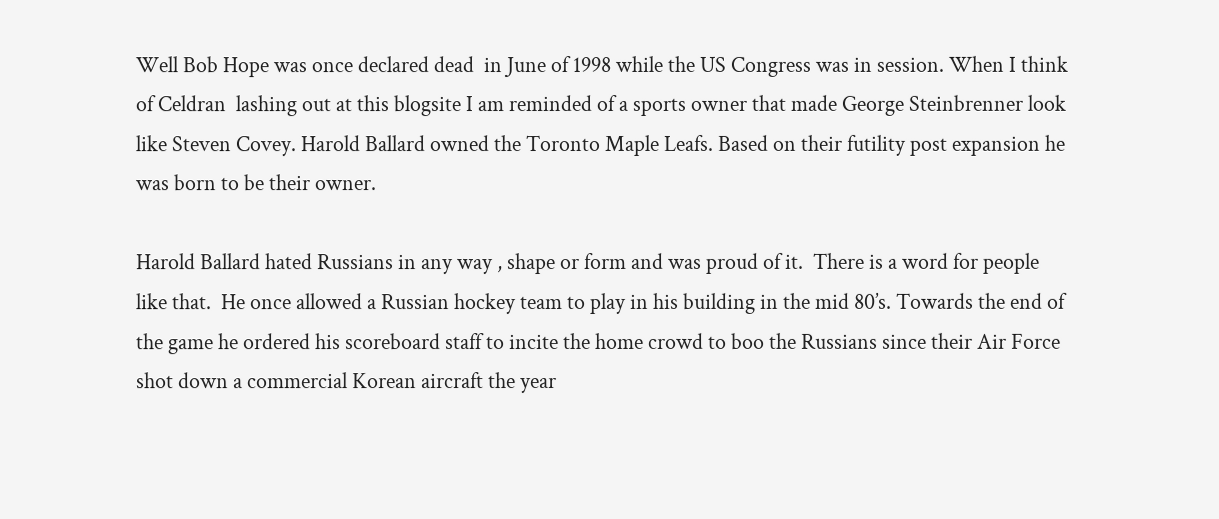Well Bob Hope was once declared dead  in June of 1998 while the US Congress was in session. When I think of Celdran  lashing out at this blogsite I am reminded of a sports owner that made George Steinbrenner look like Steven Covey. Harold Ballard owned the Toronto Maple Leafs. Based on their futility post expansion he was born to be their owner.

Harold Ballard hated Russians in any way , shape or form and was proud of it.  There is a word for people like that.  He once allowed a Russian hockey team to play in his building in the mid 80’s. Towards the end of the game he ordered his scoreboard staff to incite the home crowd to boo the Russians since their Air Force shot down a commercial Korean aircraft the year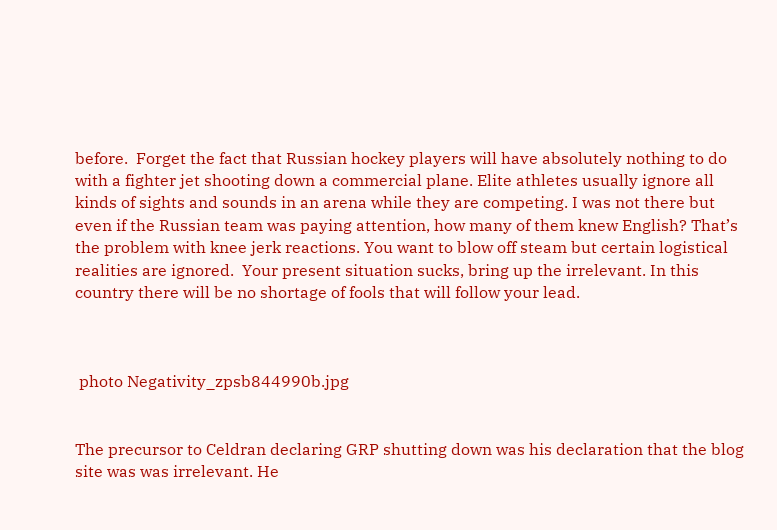before.  Forget the fact that Russian hockey players will have absolutely nothing to do with a fighter jet shooting down a commercial plane. Elite athletes usually ignore all kinds of sights and sounds in an arena while they are competing. I was not there but even if the Russian team was paying attention, how many of them knew English? That’s the problem with knee jerk reactions. You want to blow off steam but certain logistical realities are ignored.  Your present situation sucks, bring up the irrelevant. In this country there will be no shortage of fools that will follow your lead.



 photo Negativity_zpsb844990b.jpg


The precursor to Celdran declaring GRP shutting down was his declaration that the blog site was was irrelevant. He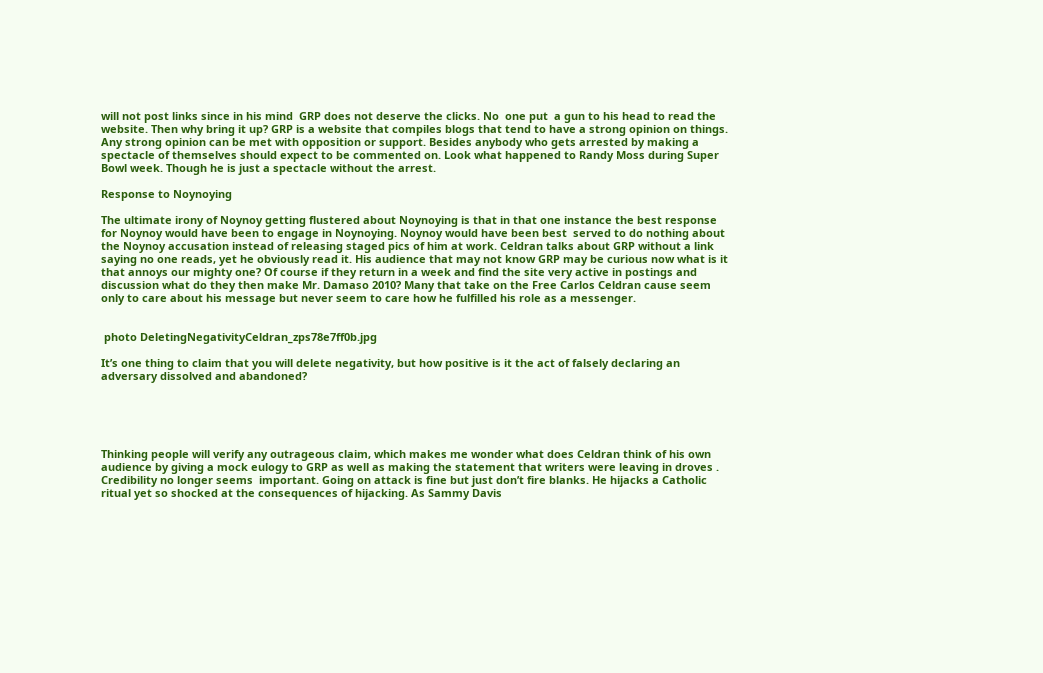will not post links since in his mind  GRP does not deserve the clicks. No  one put  a gun to his head to read the website. Then why bring it up? GRP is a website that compiles blogs that tend to have a strong opinion on things. Any strong opinion can be met with opposition or support. Besides anybody who gets arrested by making a spectacle of themselves should expect to be commented on. Look what happened to Randy Moss during Super Bowl week. Though he is just a spectacle without the arrest.

Response to Noynoying

The ultimate irony of Noynoy getting flustered about Noynoying is that in that one instance the best response for Noynoy would have been to engage in Noynoying. Noynoy would have been best  served to do nothing about the Noynoy accusation instead of releasing staged pics of him at work. Celdran talks about GRP without a link saying no one reads, yet he obviously read it. His audience that may not know GRP may be curious now what is it that annoys our mighty one? Of course if they return in a week and find the site very active in postings and discussion what do they then make Mr. Damaso 2010? Many that take on the Free Carlos Celdran cause seem only to care about his message but never seem to care how he fulfilled his role as a messenger.


 photo DeletingNegativityCeldran_zps78e7ff0b.jpg

It’s one thing to claim that you will delete negativity, but how positive is it the act of falsely declaring an adversary dissolved and abandoned?





Thinking people will verify any outrageous claim, which makes me wonder what does Celdran think of his own audience by giving a mock eulogy to GRP as well as making the statement that writers were leaving in droves . Credibility no longer seems  important. Going on attack is fine but just don’t fire blanks. He hijacks a Catholic ritual yet so shocked at the consequences of hijacking. As Sammy Davis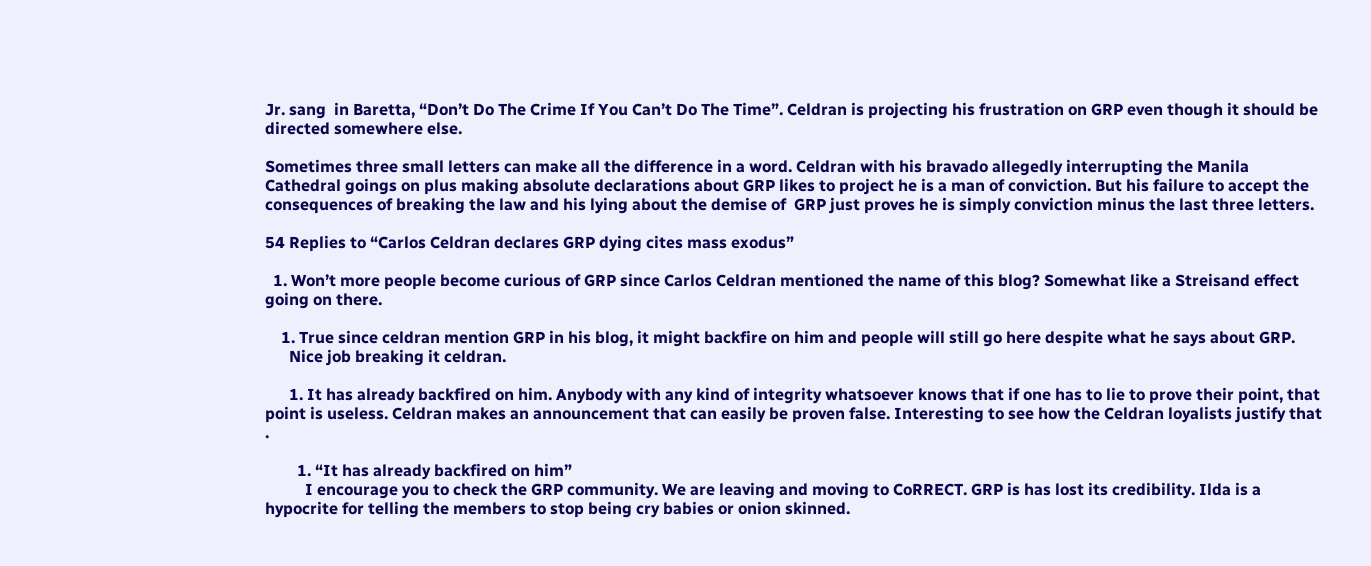Jr. sang  in Baretta, “Don’t Do The Crime If You Can’t Do The Time”. Celdran is projecting his frustration on GRP even though it should be directed somewhere else.

Sometimes three small letters can make all the difference in a word. Celdran with his bravado allegedly interrupting the Manila Cathedral goings on plus making absolute declarations about GRP likes to project he is a man of conviction. But his failure to accept the consequences of breaking the law and his lying about the demise of  GRP just proves he is simply conviction minus the last three letters.

54 Replies to “Carlos Celdran declares GRP dying cites mass exodus”

  1. Won’t more people become curious of GRP since Carlos Celdran mentioned the name of this blog? Somewhat like a Streisand effect going on there.

    1. True since celdran mention GRP in his blog, it might backfire on him and people will still go here despite what he says about GRP.
      Nice job breaking it celdran.

      1. It has already backfired on him. Anybody with any kind of integrity whatsoever knows that if one has to lie to prove their point, that point is useless. Celdran makes an announcement that can easily be proven false. Interesting to see how the Celdran loyalists justify that .

        1. “It has already backfired on him”
          I encourage you to check the GRP community. We are leaving and moving to CoRRECT. GRP is has lost its credibility. Ilda is a hypocrite for telling the members to stop being cry babies or onion skinned.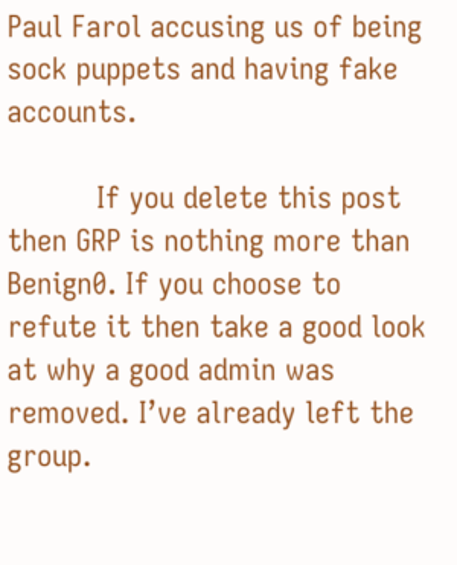Paul Farol accusing us of being sock puppets and having fake accounts.

          If you delete this post then GRP is nothing more than Benign0. If you choose to refute it then take a good look at why a good admin was removed. I’ve already left the group.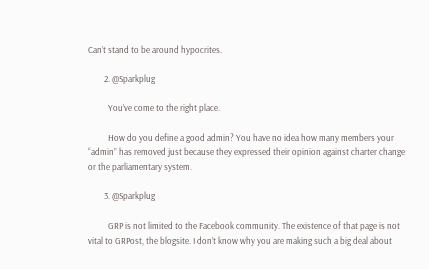Can’t stand to be around hypocrites.

        2. @Sparkplug

          You’ve come to the right place.

          How do you define a good admin? You have no idea how many members your “admin” has removed just because they expressed their opinion against charter change or the parliamentary system.

        3. @Sparkplug

          GRP is not limited to the Facebook community. The existence of that page is not vital to GRPost, the blogsite. I don’t know why you are making such a big deal about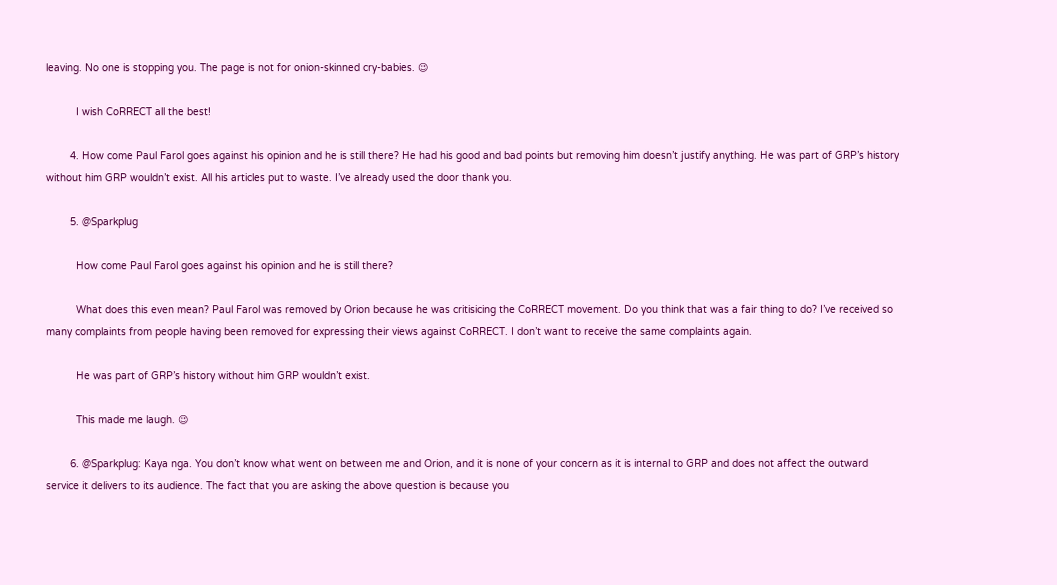leaving. No one is stopping you. The page is not for onion-skinned cry-babies. 😉

          I wish CoRRECT all the best!

        4. How come Paul Farol goes against his opinion and he is still there? He had his good and bad points but removing him doesn’t justify anything. He was part of GRP’s history without him GRP wouldn’t exist. All his articles put to waste. I’ve already used the door thank you.

        5. @Sparkplug

          How come Paul Farol goes against his opinion and he is still there?

          What does this even mean? Paul Farol was removed by Orion because he was critisicing the CoRRECT movement. Do you think that was a fair thing to do? I’ve received so many complaints from people having been removed for expressing their views against CoRRECT. I don’t want to receive the same complaints again.

          He was part of GRP’s history without him GRP wouldn’t exist.

          This made me laugh. 😉

        6. @Sparkplug: Kaya nga. You don’t know what went on between me and Orion, and it is none of your concern as it is internal to GRP and does not affect the outward service it delivers to its audience. The fact that you are asking the above question is because you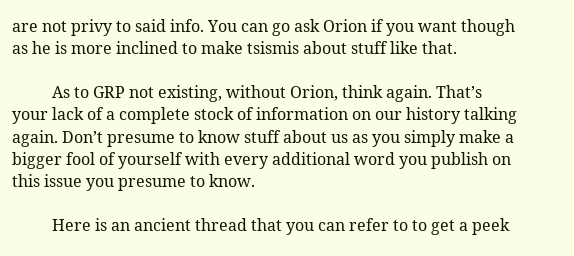are not privy to said info. You can go ask Orion if you want though as he is more inclined to make tsismis about stuff like that.

          As to GRP not existing, without Orion, think again. That’s your lack of a complete stock of information on our history talking again. Don’t presume to know stuff about us as you simply make a bigger fool of yourself with every additional word you publish on this issue you presume to know.

          Here is an ancient thread that you can refer to to get a peek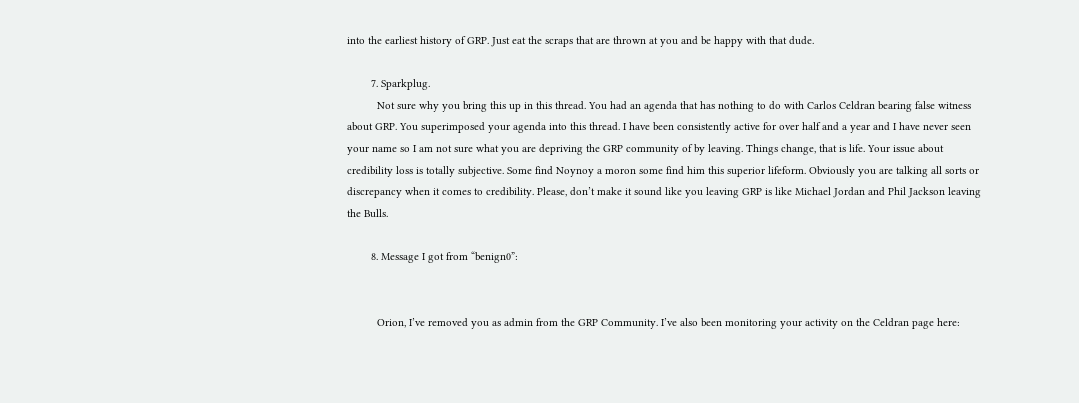into the earliest history of GRP. Just eat the scraps that are thrown at you and be happy with that dude.

        7. Sparkplug.
          Not sure why you bring this up in this thread. You had an agenda that has nothing to do with Carlos Celdran bearing false witness about GRP. You superimposed your agenda into this thread. I have been consistently active for over half and a year and I have never seen your name so I am not sure what you are depriving the GRP community of by leaving. Things change, that is life. Your issue about credibility loss is totally subjective. Some find Noynoy a moron some find him this superior lifeform. Obviously you are talking all sorts or discrepancy when it comes to credibility. Please, don’t make it sound like you leaving GRP is like Michael Jordan and Phil Jackson leaving the Bulls.

        8. Message I got from “benign0”:


          Orion, I’ve removed you as admin from the GRP Community. I’ve also been monitoring your activity on the Celdran page here: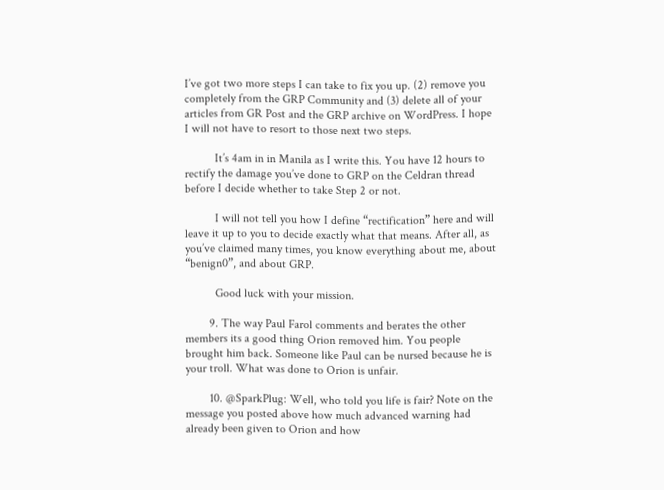I’ve got two more steps I can take to fix you up. (2) remove you completely from the GRP Community and (3) delete all of your articles from GR Post and the GRP archive on WordPress. I hope I will not have to resort to those next two steps.

          It’s 4am in in Manila as I write this. You have 12 hours to rectify the damage you’ve done to GRP on the Celdran thread before I decide whether to take Step 2 or not.

          I will not tell you how I define “rectification” here and will leave it up to you to decide exactly what that means. After all, as you’ve claimed many times, you know everything about me, about “benign0”, and about GRP.

          Good luck with your mission.

        9. The way Paul Farol comments and berates the other members its a good thing Orion removed him. You people brought him back. Someone like Paul can be nursed because he is your troll. What was done to Orion is unfair.

        10. @SparkPlug: Well, who told you life is fair? Note on the message you posted above how much advanced warning had already been given to Orion and how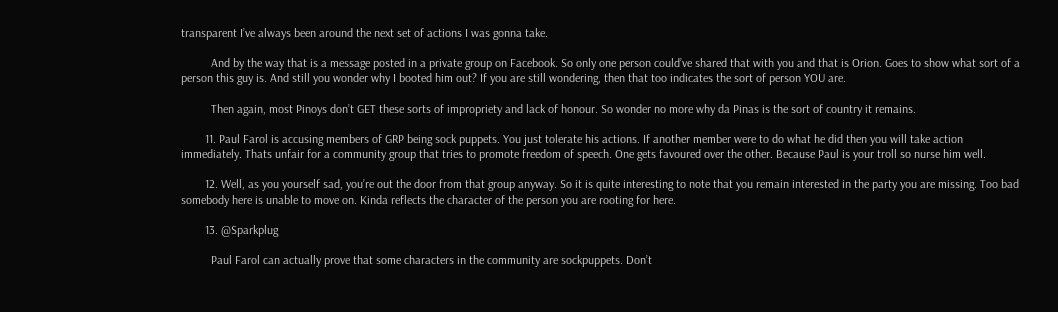transparent I’ve always been around the next set of actions I was gonna take.

          And by the way that is a message posted in a private group on Facebook. So only one person could’ve shared that with you and that is Orion. Goes to show what sort of a person this guy is. And still you wonder why I booted him out? If you are still wondering, then that too indicates the sort of person YOU are.

          Then again, most Pinoys don’t GET these sorts of impropriety and lack of honour. So wonder no more why da Pinas is the sort of country it remains.

        11. Paul Farol is accusing members of GRP being sock puppets. You just tolerate his actions. If another member were to do what he did then you will take action immediately. Thats unfair for a community group that tries to promote freedom of speech. One gets favoured over the other. Because Paul is your troll so nurse him well.

        12. Well, as you yourself sad, you’re out the door from that group anyway. So it is quite interesting to note that you remain interested in the party you are missing. Too bad somebody here is unable to move on. Kinda reflects the character of the person you are rooting for here.

        13. @Sparkplug

          Paul Farol can actually prove that some characters in the community are sockpuppets. Don’t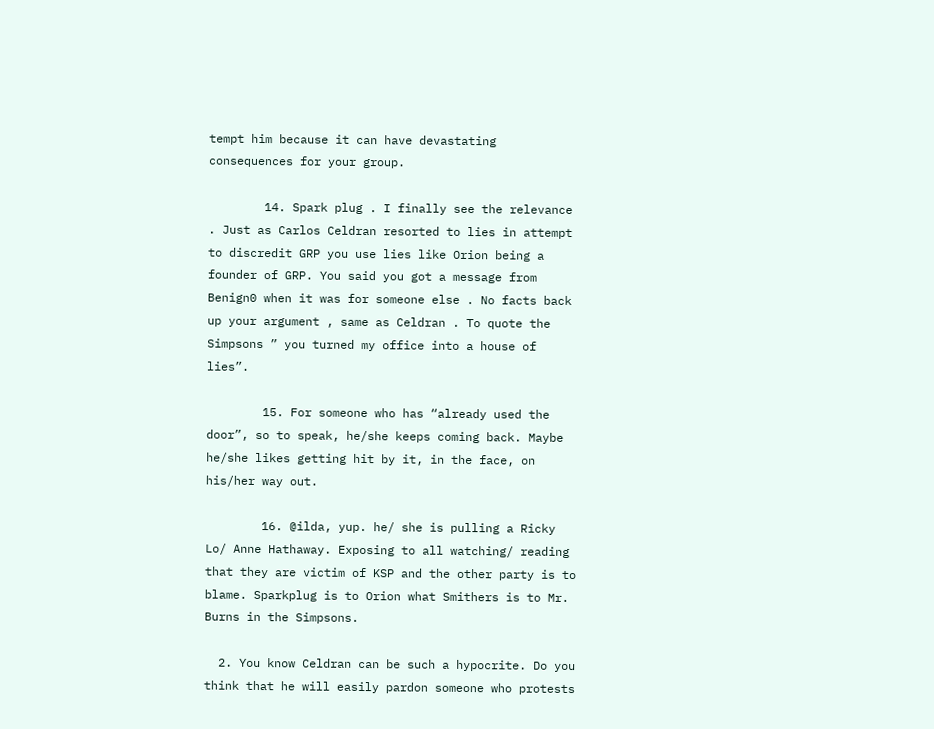tempt him because it can have devastating consequences for your group.

        14. Spark plug . I finally see the relevance . Just as Carlos Celdran resorted to lies in attempt to discredit GRP you use lies like Orion being a founder of GRP. You said you got a message from Benign0 when it was for someone else . No facts back up your argument , same as Celdran . To quote the Simpsons ” you turned my office into a house of lies”.

        15. For someone who has “already used the door”, so to speak, he/she keeps coming back. Maybe he/she likes getting hit by it, in the face, on his/her way out.

        16. @ilda, yup. he/ she is pulling a Ricky Lo/ Anne Hathaway. Exposing to all watching/ reading that they are victim of KSP and the other party is to blame. Sparkplug is to Orion what Smithers is to Mr. Burns in the Simpsons.

  2. You know Celdran can be such a hypocrite. Do you think that he will easily pardon someone who protests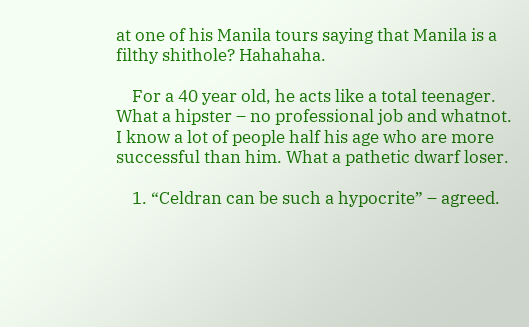at one of his Manila tours saying that Manila is a filthy shithole? Hahahaha.

    For a 40 year old, he acts like a total teenager. What a hipster – no professional job and whatnot. I know a lot of people half his age who are more successful than him. What a pathetic dwarf loser.

    1. “Celdran can be such a hypocrite” – agreed.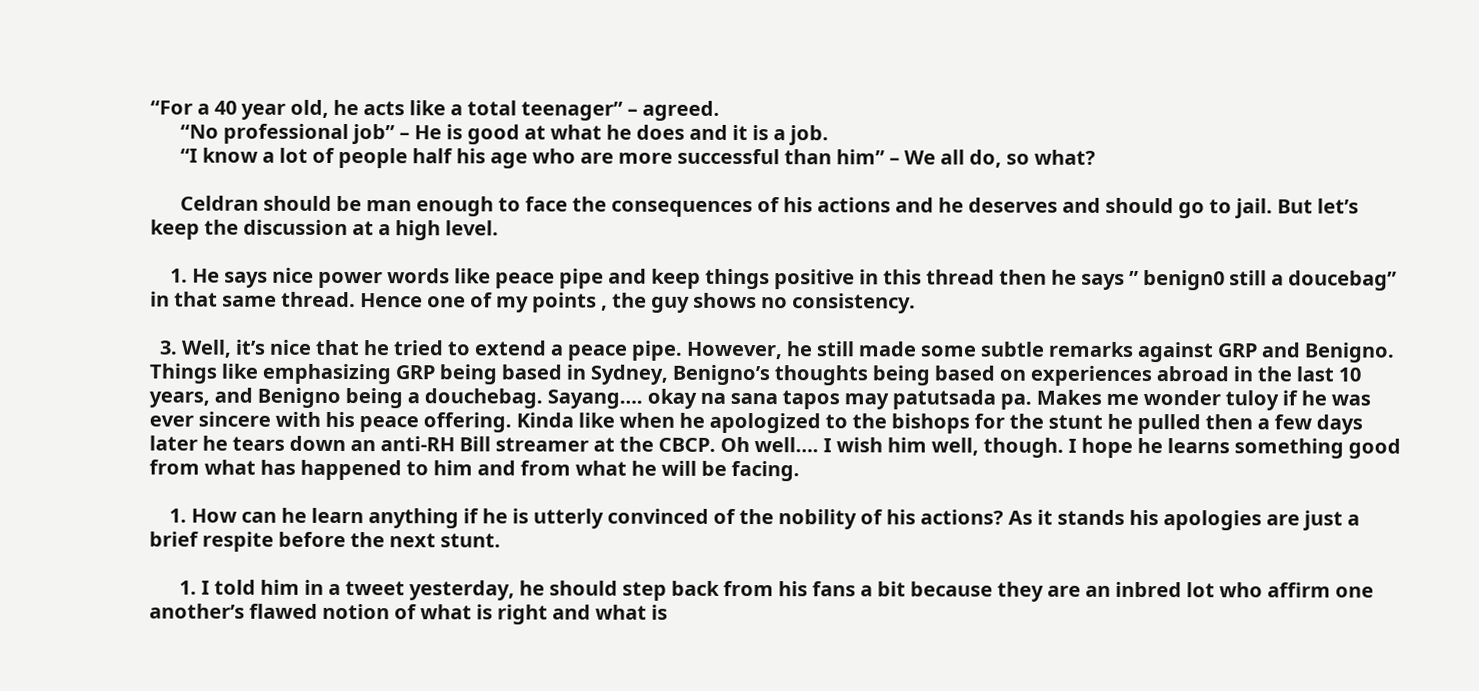“For a 40 year old, he acts like a total teenager” – agreed.
      “No professional job” – He is good at what he does and it is a job.
      “I know a lot of people half his age who are more successful than him” – We all do, so what?

      Celdran should be man enough to face the consequences of his actions and he deserves and should go to jail. But let’s keep the discussion at a high level.

    1. He says nice power words like peace pipe and keep things positive in this thread then he says ” benign0 still a doucebag” in that same thread. Hence one of my points , the guy shows no consistency.

  3. Well, it’s nice that he tried to extend a peace pipe. However, he still made some subtle remarks against GRP and Benigno. Things like emphasizing GRP being based in Sydney, Benigno’s thoughts being based on experiences abroad in the last 10 years, and Benigno being a douchebag. Sayang…. okay na sana tapos may patutsada pa. Makes me wonder tuloy if he was ever sincere with his peace offering. Kinda like when he apologized to the bishops for the stunt he pulled then a few days later he tears down an anti-RH Bill streamer at the CBCP. Oh well…. I wish him well, though. I hope he learns something good from what has happened to him and from what he will be facing.

    1. How can he learn anything if he is utterly convinced of the nobility of his actions? As it stands his apologies are just a brief respite before the next stunt.

      1. I told him in a tweet yesterday, he should step back from his fans a bit because they are an inbred lot who affirm one another’s flawed notion of what is right and what is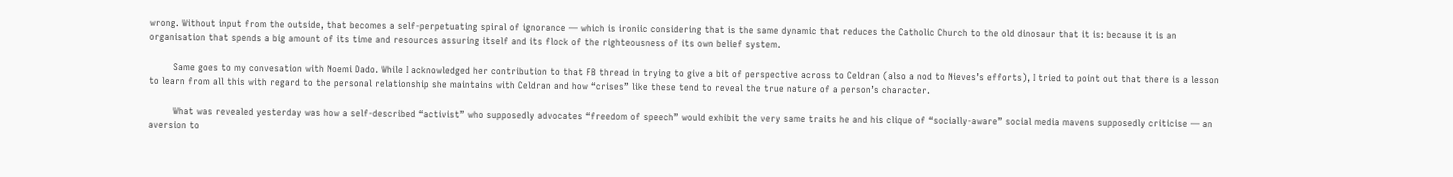wrong. Without input from the outside, that becomes a self-perpetuating spiral of ignorance — which is ironiic considering that is the same dynamic that reduces the Catholic Church to the old dinosaur that it is: because it is an organisation that spends a big amount of its time and resources assuring itself and its flock of the righteousness of its own belief system.

        Same goes to my convesation with Noemi Dado. While I acknowledged her contribution to that FB thread in trying to give a bit of perspective across to Celdran (also a nod to Nieves’s efforts), I tried to point out that there is a lesson to learn from all this with regard to the personal relationship she maintains with Celdran and how “crises” like these tend to reveal the true nature of a person’s character.

        What was revealed yesterday was how a self-described “activist” who supposedly advocates “freedom of speech” would exhibit the very same traits he and his clique of “socially-aware” social media mavens supposedly criticise — an aversion to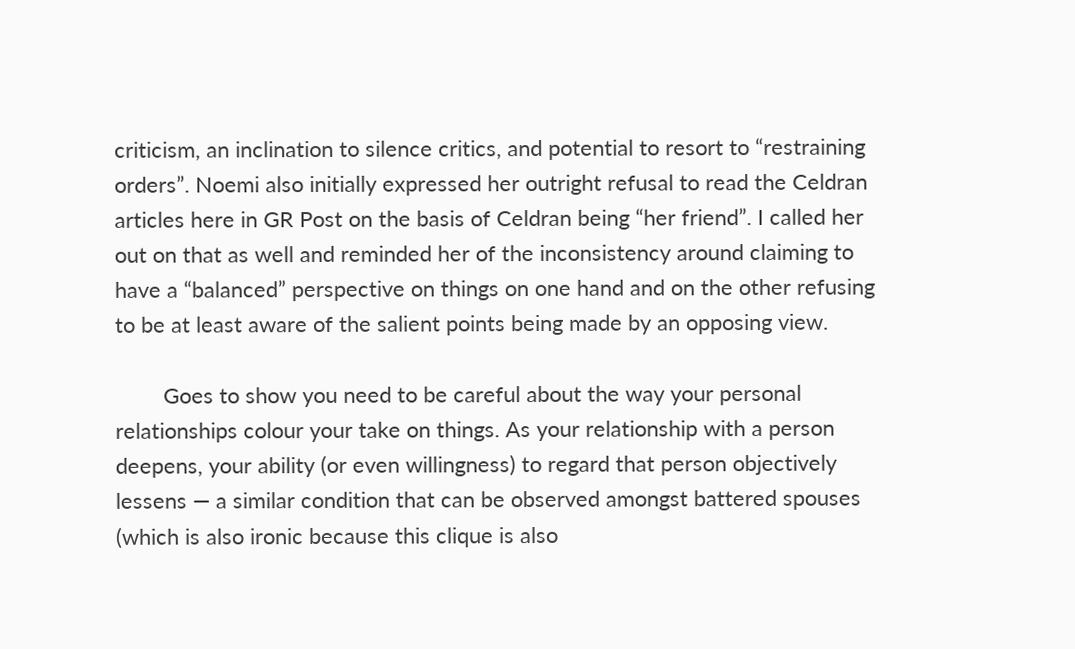criticism, an inclination to silence critics, and potential to resort to “restraining orders”. Noemi also initially expressed her outright refusal to read the Celdran articles here in GR Post on the basis of Celdran being “her friend”. I called her out on that as well and reminded her of the inconsistency around claiming to have a “balanced” perspective on things on one hand and on the other refusing to be at least aware of the salient points being made by an opposing view.

        Goes to show you need to be careful about the way your personal relationships colour your take on things. As your relationship with a person deepens, your ability (or even willingness) to regard that person objectively lessens — a similar condition that can be observed amongst battered spouses (which is also ironic because this clique is also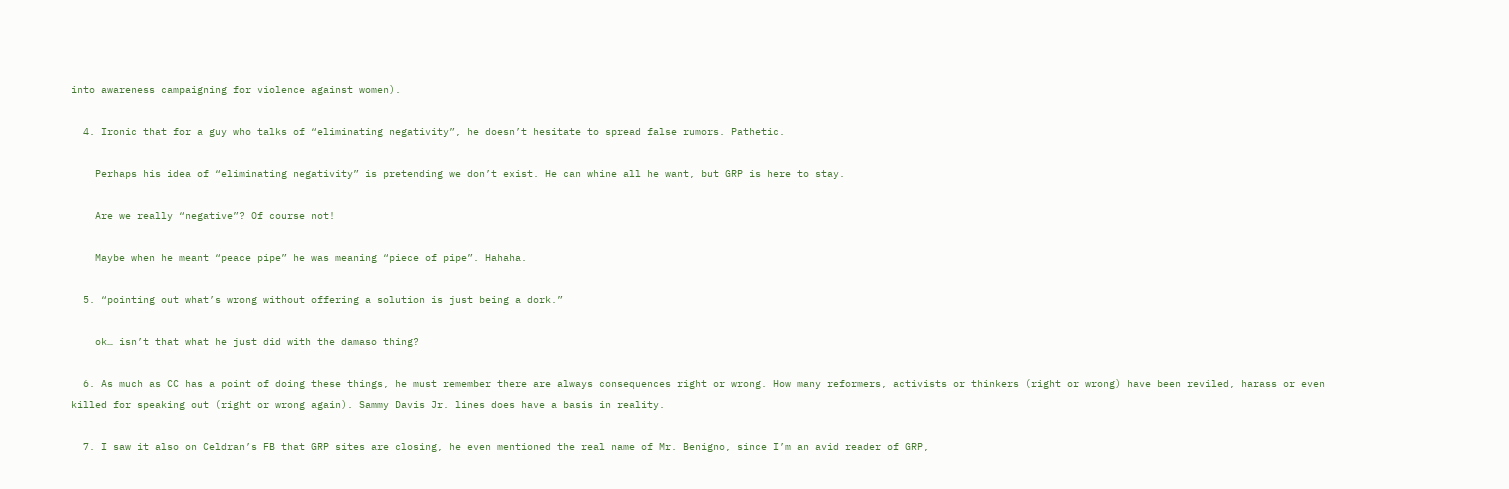into awareness campaigning for violence against women).

  4. Ironic that for a guy who talks of “eliminating negativity”, he doesn’t hesitate to spread false rumors. Pathetic.

    Perhaps his idea of “eliminating negativity” is pretending we don’t exist. He can whine all he want, but GRP is here to stay.

    Are we really “negative”? Of course not!

    Maybe when he meant “peace pipe” he was meaning “piece of pipe”. Hahaha.

  5. “pointing out what’s wrong without offering a solution is just being a dork.”

    ok… isn’t that what he just did with the damaso thing?

  6. As much as CC has a point of doing these things, he must remember there are always consequences right or wrong. How many reformers, activists or thinkers (right or wrong) have been reviled, harass or even killed for speaking out (right or wrong again). Sammy Davis Jr. lines does have a basis in reality.

  7. I saw it also on Celdran’s FB that GRP sites are closing, he even mentioned the real name of Mr. Benigno, since I’m an avid reader of GRP,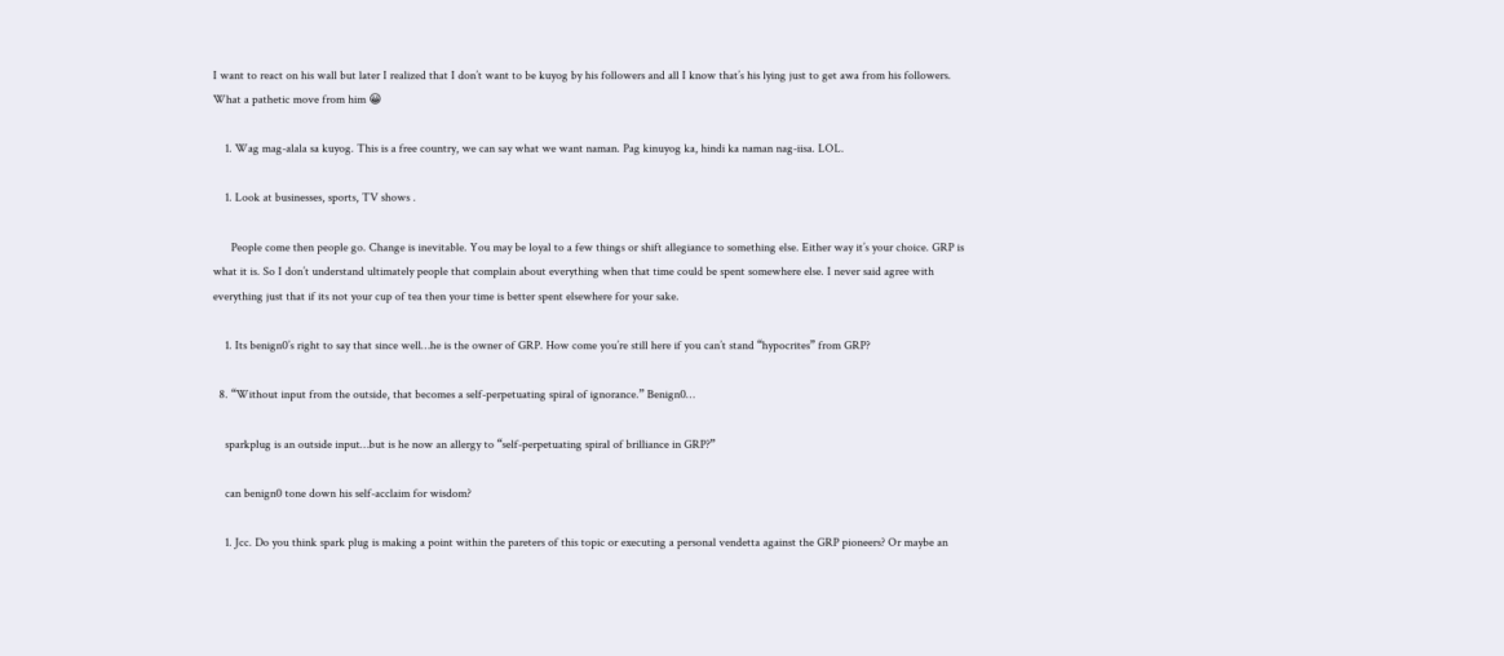I want to react on his wall but later I realized that I don’t want to be kuyog by his followers and all I know that’s his lying just to get awa from his followers. What a pathetic move from him 😀

    1. Wag mag-alala sa kuyog. This is a free country, we can say what we want naman. Pag kinuyog ka, hindi ka naman nag-iisa. LOL.

    1. Look at businesses, sports, TV shows .

      People come then people go. Change is inevitable. You may be loyal to a few things or shift allegiance to something else. Either way it’s your choice. GRP is what it is. So I don’t understand ultimately people that complain about everything when that time could be spent somewhere else. I never said agree with everything just that if its not your cup of tea then your time is better spent elsewhere for your sake.

    1. Its benign0’s right to say that since well…he is the owner of GRP. How come you’re still here if you can’t stand “hypocrites” from GRP?

  8. “Without input from the outside, that becomes a self-perpetuating spiral of ignorance.” Benign0…

    sparkplug is an outside input…but is he now an allergy to “self-perpetuating spiral of brilliance in GRP?”

    can benign0 tone down his self-acclaim for wisdom?

    1. Jcc. Do you think spark plug is making a point within the pareters of this topic or executing a personal vendetta against the GRP pioneers? Or maybe an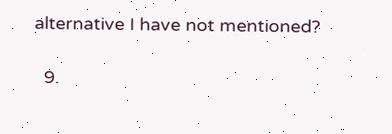alternative I have not mentioned?

  9.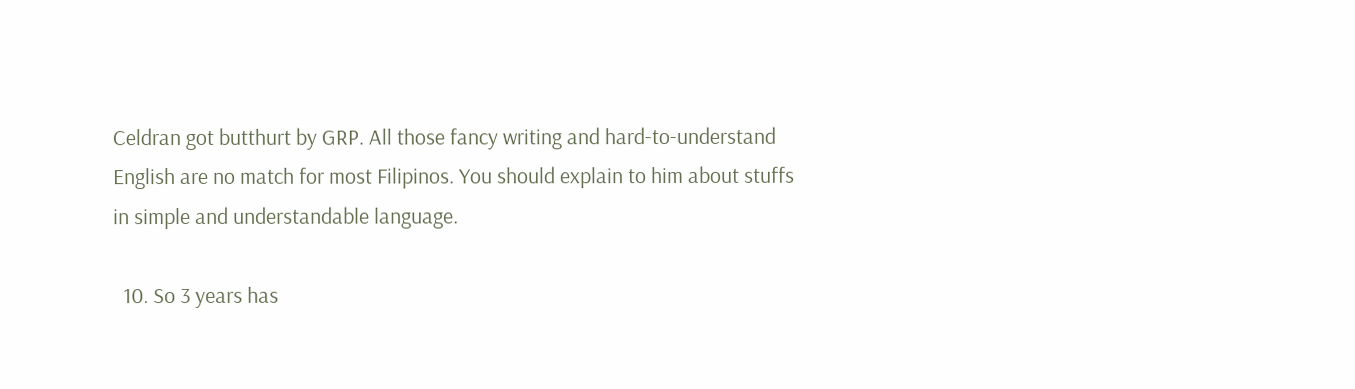Celdran got butthurt by GRP. All those fancy writing and hard-to-understand English are no match for most Filipinos. You should explain to him about stuffs in simple and understandable language.

  10. So 3 years has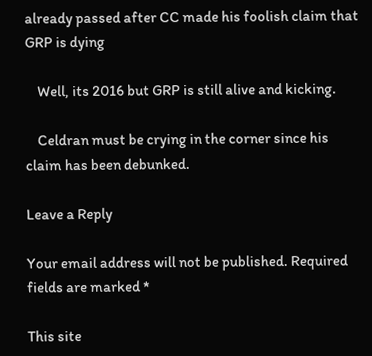already passed after CC made his foolish claim that GRP is dying

    Well, its 2016 but GRP is still alive and kicking.

    Celdran must be crying in the corner since his claim has been debunked.

Leave a Reply

Your email address will not be published. Required fields are marked *

This site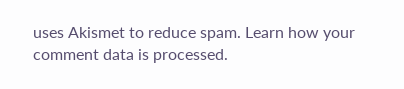uses Akismet to reduce spam. Learn how your comment data is processed.